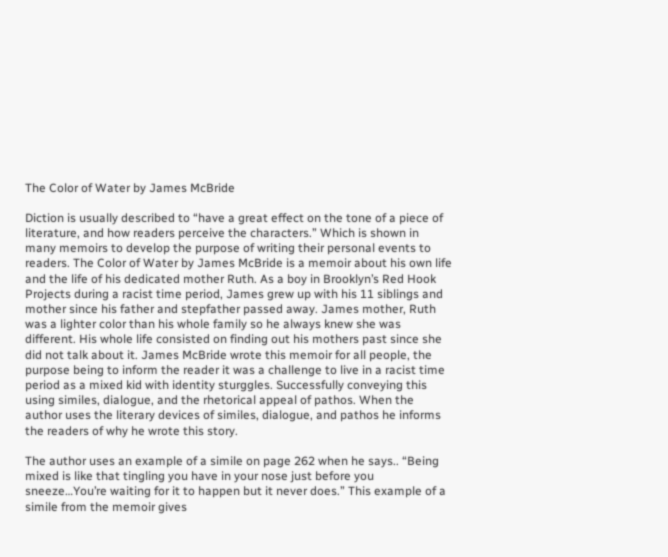The Color of Water by James McBride

Diction is usually described to “have a great effect on the tone of a piece of literature, and how readers perceive the characters.” Which is shown in many memoirs to develop the purpose of writing their personal events to readers. The Color of Water by James McBride is a memoir about his own life and the life of his dedicated mother Ruth. As a boy in Brooklyn’s Red Hook Projects during a racist time period, James grew up with his 11 siblings and mother since his father and stepfather passed away. James mother, Ruth was a lighter color than his whole family so he always knew she was different. His whole life consisted on finding out his mothers past since she did not talk about it. James McBride wrote this memoir for all people, the purpose being to inform the reader it was a challenge to live in a racist time period as a mixed kid with identity sturggles. Successfully conveying this using similes, dialogue, and the rhetorical appeal of pathos. When the author uses the literary devices of similes, dialogue, and pathos he informs the readers of why he wrote this story.

The author uses an example of a simile on page 262 when he says.. “Being mixed is like that tingling you have in your nose just before you sneeze…You’re waiting for it to happen but it never does.” This example of a simile from the memoir gives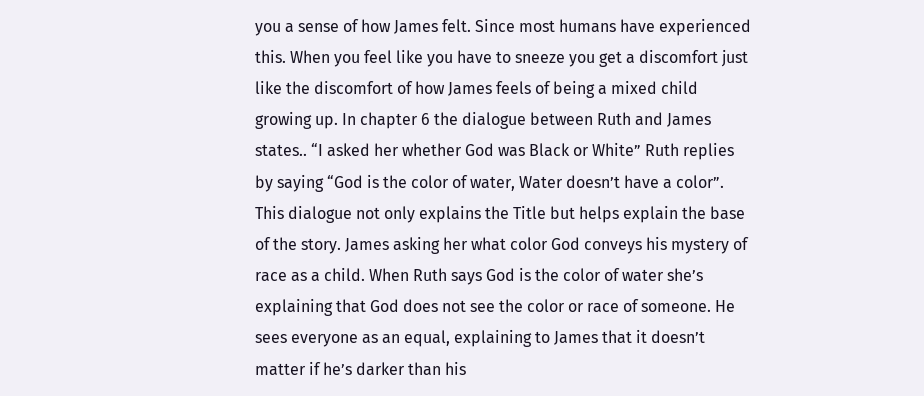you a sense of how James felt. Since most humans have experienced this. When you feel like you have to sneeze you get a discomfort just like the discomfort of how James feels of being a mixed child growing up. In chapter 6 the dialogue between Ruth and James states.. “I asked her whether God was Black or White” Ruth replies by saying “God is the color of water, Water doesn’t have a color”. This dialogue not only explains the Title but helps explain the base of the story. James asking her what color God conveys his mystery of race as a child. When Ruth says God is the color of water she’s explaining that God does not see the color or race of someone. He sees everyone as an equal, explaining to James that it doesn’t matter if he’s darker than his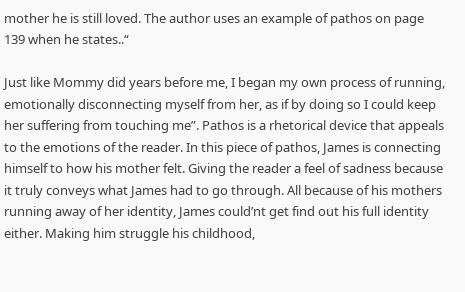mother he is still loved. The author uses an example of pathos on page 139 when he states..“

Just like Mommy did years before me, I began my own process of running, emotionally disconnecting myself from her, as if by doing so I could keep her suffering from touching me”. Pathos is a rhetorical device that appeals to the emotions of the reader. In this piece of pathos, James is connecting himself to how his mother felt. Giving the reader a feel of sadness because it truly conveys what James had to go through. All because of his mothers running away of her identity, James could’nt get find out his full identity either. Making him struggle his childhood,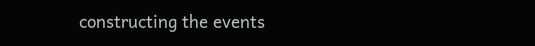constructing the events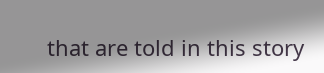that are told in this story